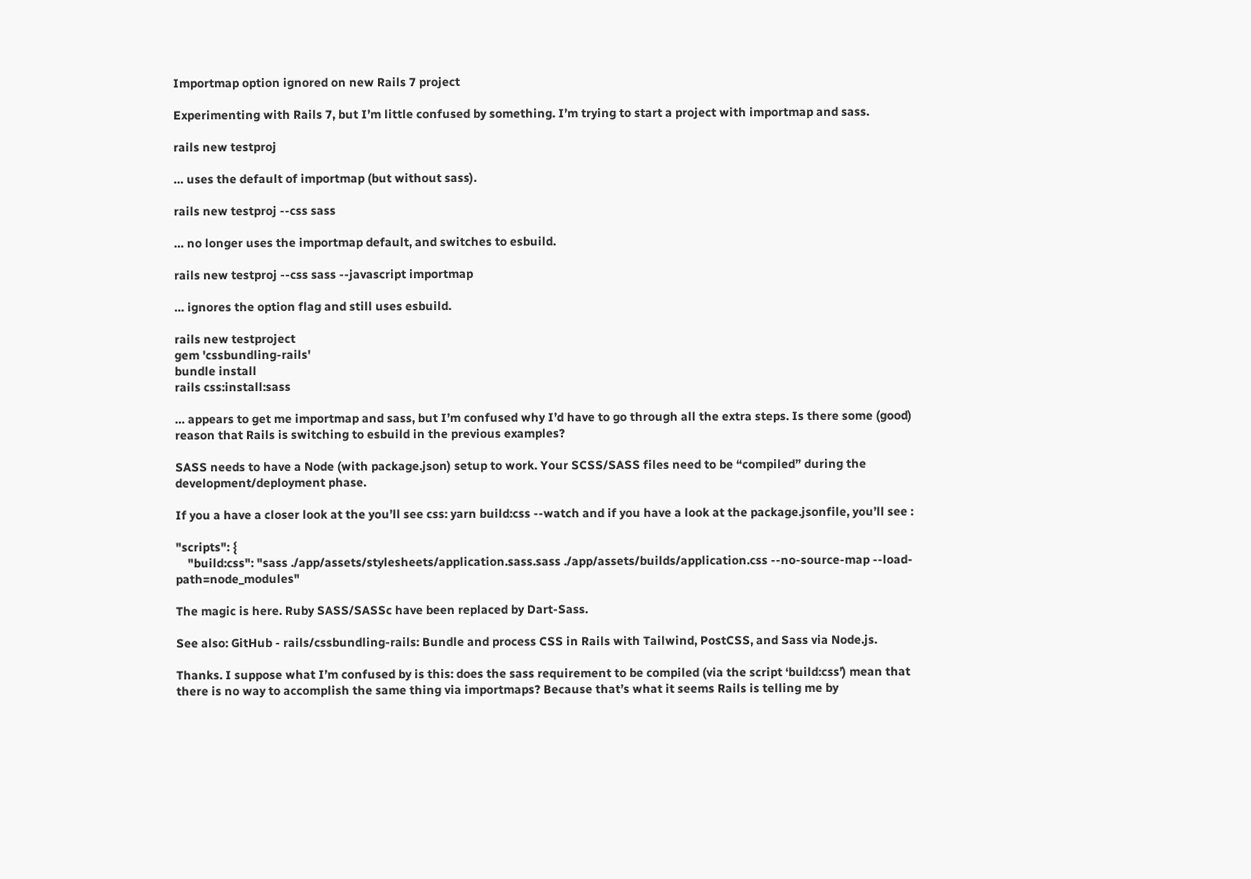Importmap option ignored on new Rails 7 project

Experimenting with Rails 7, but I’m little confused by something. I’m trying to start a project with importmap and sass.

rails new testproj

… uses the default of importmap (but without sass).

rails new testproj --css sass

… no longer uses the importmap default, and switches to esbuild.

rails new testproj --css sass --javascript importmap

… ignores the option flag and still uses esbuild.

rails new testproject
gem 'cssbundling-rails'
bundle install
rails css:install:sass

… appears to get me importmap and sass, but I’m confused why I’d have to go through all the extra steps. Is there some (good) reason that Rails is switching to esbuild in the previous examples?

SASS needs to have a Node (with package.json) setup to work. Your SCSS/SASS files need to be “compiled” during the development/deployment phase.

If you a have a closer look at the you’ll see css: yarn build:css --watch and if you have a look at the package.jsonfile, you’ll see :

"scripts": {
    "build:css": "sass ./app/assets/stylesheets/application.sass.sass ./app/assets/builds/application.css --no-source-map --load-path=node_modules"

The magic is here. Ruby SASS/SASSc have been replaced by Dart-Sass.

See also: GitHub - rails/cssbundling-rails: Bundle and process CSS in Rails with Tailwind, PostCSS, and Sass via Node.js.

Thanks. I suppose what I’m confused by is this: does the sass requirement to be compiled (via the script ‘build:css’) mean that there is no way to accomplish the same thing via importmaps? Because that’s what it seems Rails is telling me by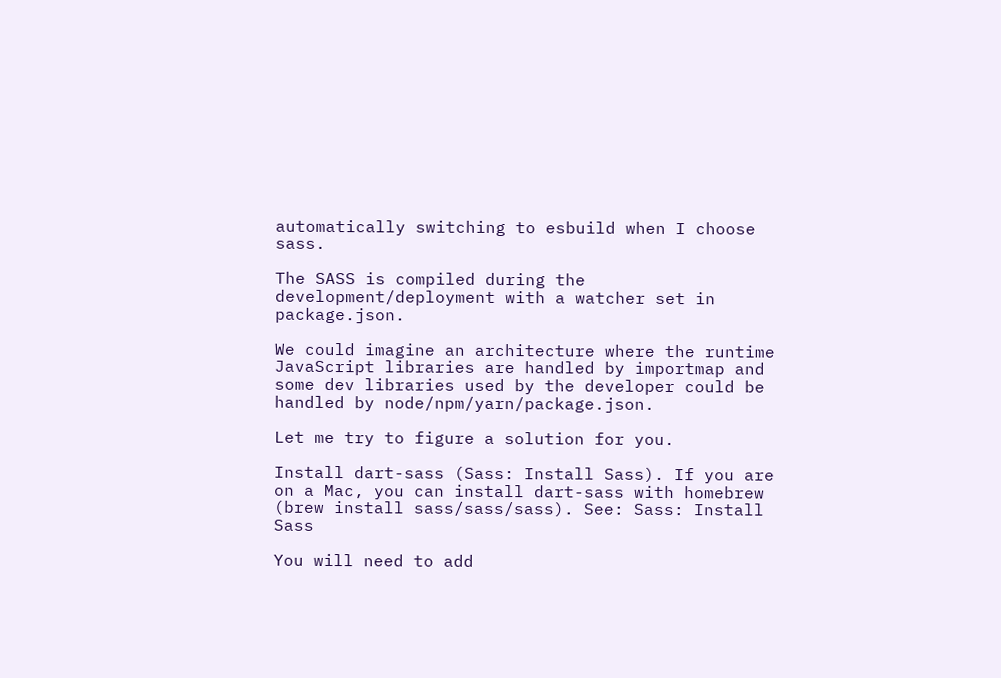automatically switching to esbuild when I choose sass.

The SASS is compiled during the development/deployment with a watcher set in package.json.

We could imagine an architecture where the runtime JavaScript libraries are handled by importmap and some dev libraries used by the developer could be handled by node/npm/yarn/package.json.

Let me try to figure a solution for you.

Install dart-sass (Sass: Install Sass). If you are on a Mac, you can install dart-sass with homebrew (brew install sass/sass/sass). See: Sass: Install Sass

You will need to add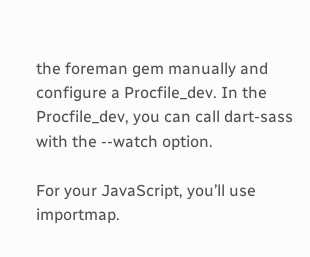the foreman gem manually and configure a Procfile_dev. In the Procfile_dev, you can call dart-sass with the --watch option.

For your JavaScript, you’ll use importmap.